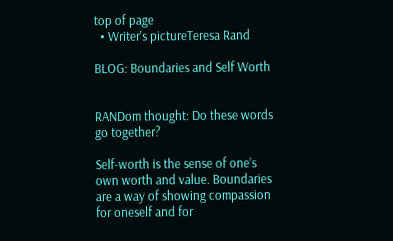top of page
  • Writer's pictureTeresa Rand

BLOG: Boundaries and Self Worth


RANDom thought: Do these words go together?

Self-worth is the sense of one’s own worth and value. Boundaries are a way of showing compassion for oneself and for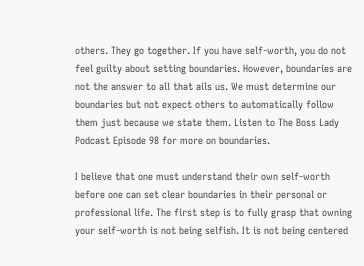others. They go together. If you have self-worth, you do not feel guilty about setting boundaries. However, boundaries are not the answer to all that ails us. We must determine our boundaries but not expect others to automatically follow them just because we state them. Listen to The Boss Lady Podcast Episode 98 for more on boundaries.

I believe that one must understand their own self-worth before one can set clear boundaries in their personal or professional life. The first step is to fully grasp that owning your self-worth is not being selfish. It is not being centered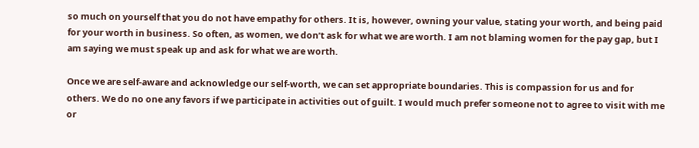so much on yourself that you do not have empathy for others. It is, however, owning your value, stating your worth, and being paid for your worth in business. So often, as women, we don’t ask for what we are worth. I am not blaming women for the pay gap, but I am saying we must speak up and ask for what we are worth.

Once we are self-aware and acknowledge our self-worth, we can set appropriate boundaries. This is compassion for us and for others. We do no one any favors if we participate in activities out of guilt. I would much prefer someone not to agree to visit with me or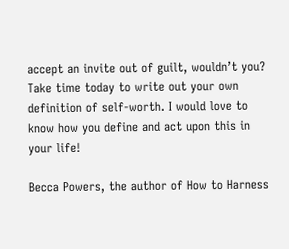accept an invite out of guilt, wouldn’t you? Take time today to write out your own definition of self-worth. I would love to know how you define and act upon this in your life!

Becca Powers, the author of How to Harness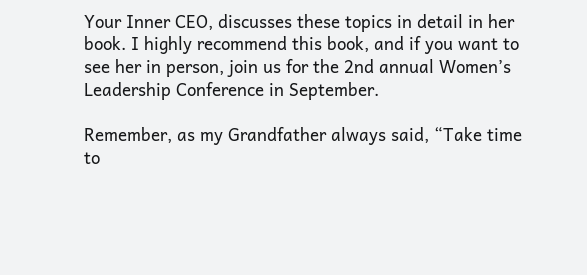Your Inner CEO, discusses these topics in detail in her book. I highly recommend this book, and if you want to see her in person, join us for the 2nd annual Women’s Leadership Conference in September.

Remember, as my Grandfather always said, “Take time to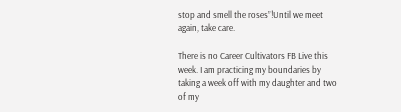stop and smell the roses”!Until we meet again, take care.

There is no Career Cultivators FB Live this week. I am practicing my boundaries by taking a week off with my daughter and two of my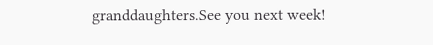granddaughters.See you next week!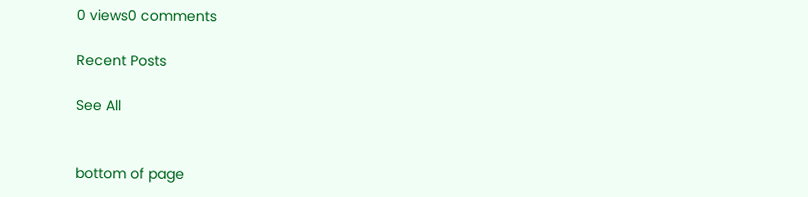0 views0 comments

Recent Posts

See All


bottom of page